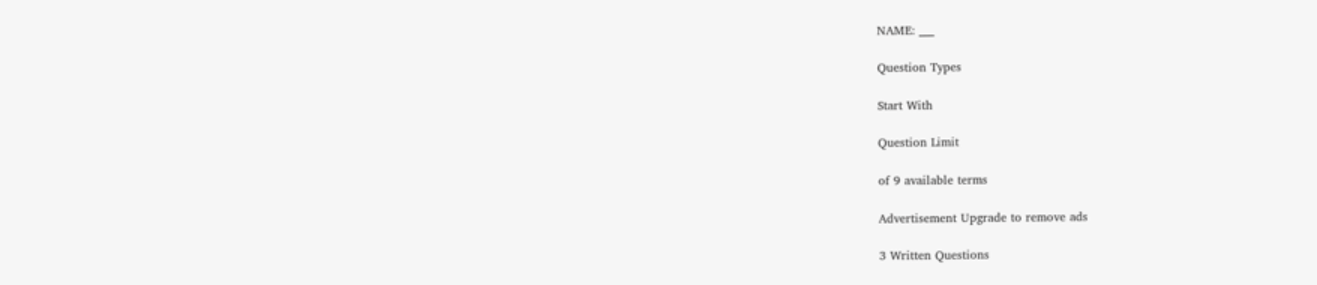NAME: ___

Question Types

Start With

Question Limit

of 9 available terms

Advertisement Upgrade to remove ads

3 Written Questions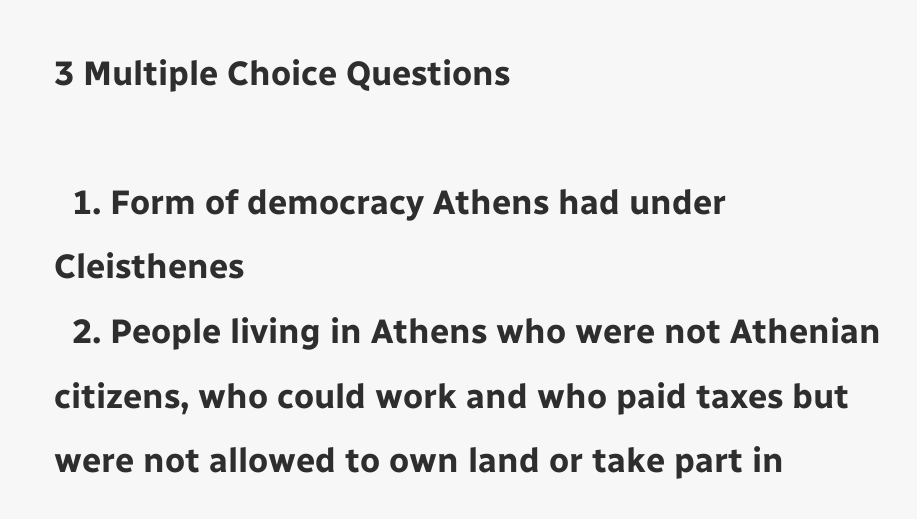3 Multiple Choice Questions

  1. Form of democracy Athens had under Cleisthenes
  2. People living in Athens who were not Athenian citizens, who could work and who paid taxes but were not allowed to own land or take part in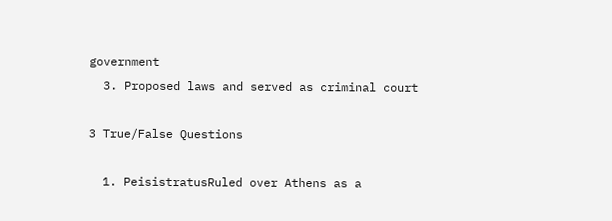government
  3. Proposed laws and served as criminal court

3 True/False Questions

  1. PeisistratusRuled over Athens as a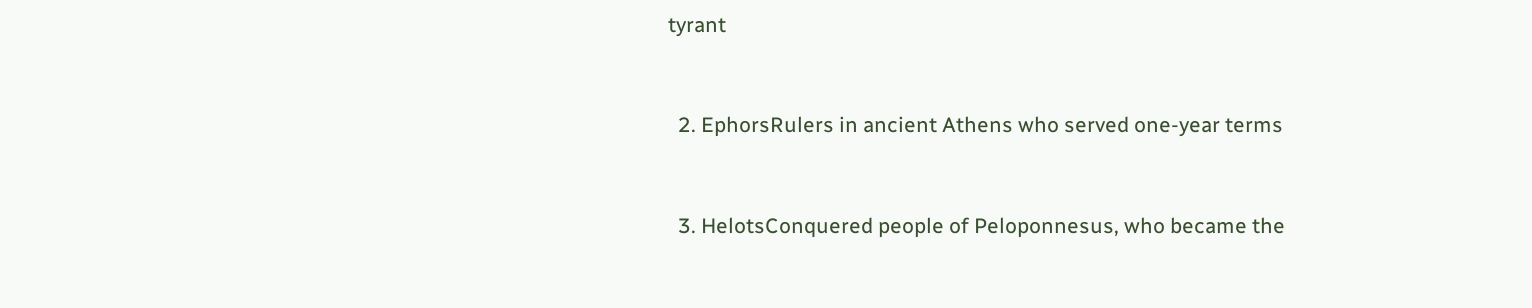tyrant


  2. EphorsRulers in ancient Athens who served one-year terms


  3. HelotsConquered people of Peloponnesus, who became the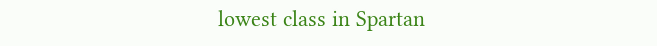lowest class in Spartan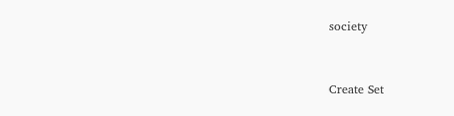society


Create Set